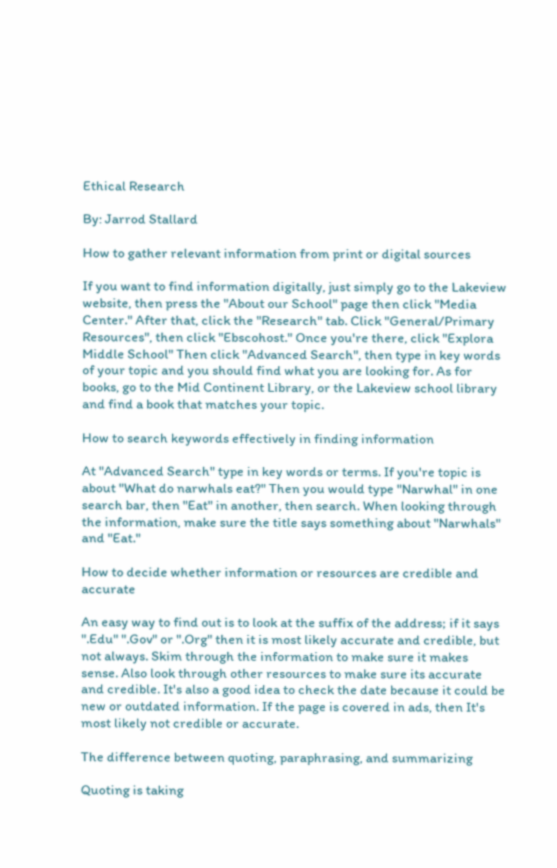Ethical Research

By: Jarrod Stallard

How to gather relevant information from print or digital sources

If you want to find information digitally, just simply go to the Lakeview website, then press the "About our School" page then click "Media Center." After that, click the "Research" tab. Click "General/Primary Resources", then click "Ebscohost." Once you're there, click "Explora Middle School" Then click "Advanced Search", then type in key words of your topic and you should find what you are looking for. As for books, go to the Mid Continent Library, or the Lakeview school library and find a book that matches your topic.

How to search keywords effectively in finding information

At "Advanced Search" type in key words or terms. If you're topic is about "What do narwhals eat?" Then you would type "Narwhal" in one search bar, then "Eat" in another, then search. When looking through the information, make sure the title says something about "Narwhals" and "Eat."

How to decide whether information or resources are credible and accurate

An easy way to find out is to look at the suffix of the address; if it says ".Edu" ".Gov" or ".Org" then it is most likely accurate and credible, but not always. Skim through the information to make sure it makes sense. Also look through other resources to make sure its accurate and credible. It's also a good idea to check the date because it could be new or outdated information. If the page is covered in ads, then It's most likely not credible or accurate.

The difference between quoting, paraphrasing, and summarizing

Quoting is taking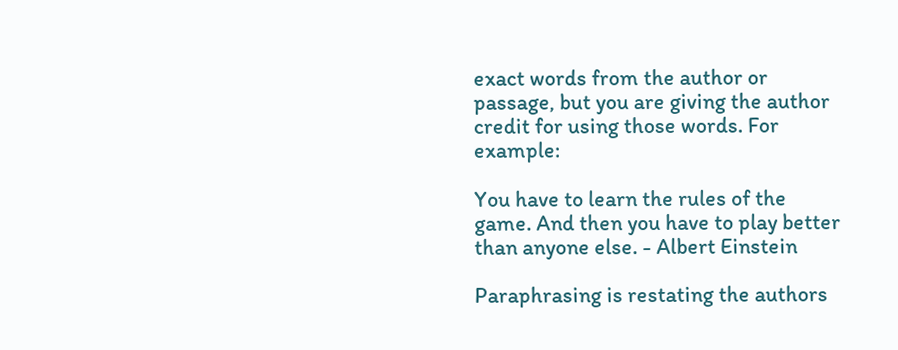exact words from the author or passage, but you are giving the author credit for using those words. For example:

You have to learn the rules of the game. And then you have to play better than anyone else. - Albert Einstein

Paraphrasing is restating the authors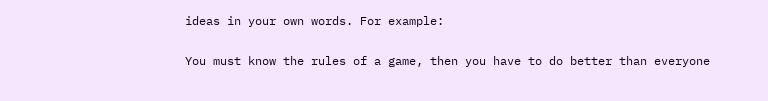ideas in your own words. For example:

You must know the rules of a game, then you have to do better than everyone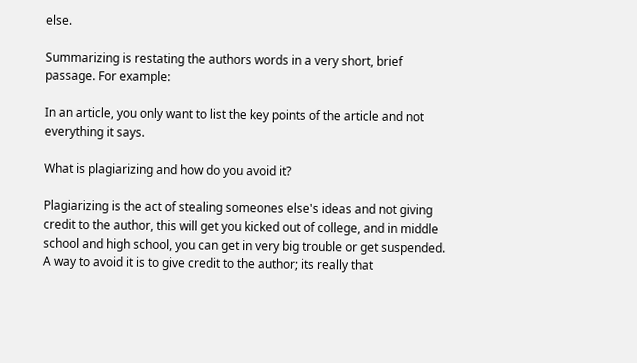else.

Summarizing is restating the authors words in a very short, brief passage. For example:

In an article, you only want to list the key points of the article and not everything it says.

What is plagiarizing and how do you avoid it?

Plagiarizing is the act of stealing someones else's ideas and not giving credit to the author, this will get you kicked out of college, and in middle school and high school, you can get in very big trouble or get suspended. A way to avoid it is to give credit to the author; its really that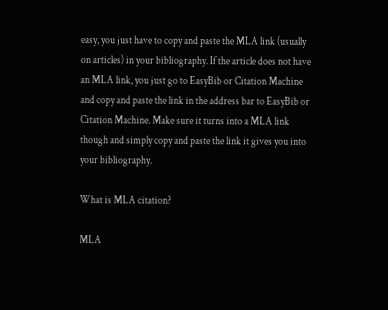easy, you just have to copy and paste the MLA link (usually on articles) in your bibliography. If the article does not have an MLA link, you just go to EasyBib or Citation Machine and copy and paste the link in the address bar to EasyBib or Citation Machine. Make sure it turns into a MLA link though and simply copy and paste the link it gives you into your bibliography.

What is MLA citation?

MLA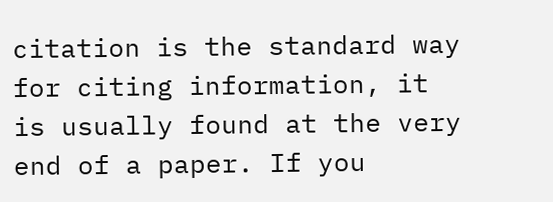citation is the standard way for citing information, it is usually found at the very end of a paper. If you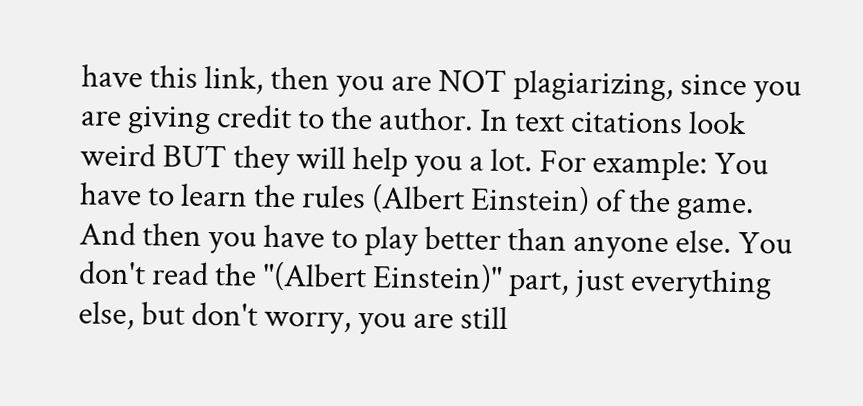have this link, then you are NOT plagiarizing, since you are giving credit to the author. In text citations look weird BUT they will help you a lot. For example: You have to learn the rules (Albert Einstein) of the game. And then you have to play better than anyone else. You don't read the "(Albert Einstein)" part, just everything else, but don't worry, you are still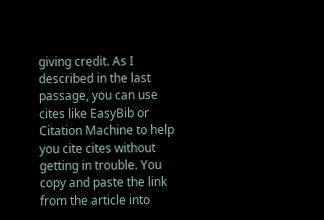giving credit. As I described in the last passage, you can use cites like EasyBib or Citation Machine to help you cite cites without getting in trouble. You copy and paste the link from the article into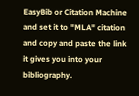EasyBib or Citation Machine and set it to "MLA" citation and copy and paste the link it gives you into your bibliography.